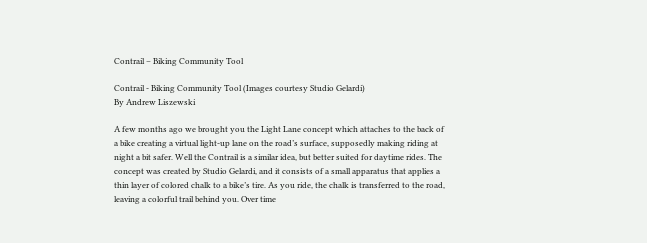Contrail – Biking Community Tool

Contrail - Biking Community Tool (Images courtesy Studio Gelardi)
By Andrew Liszewski

A few months ago we brought you the Light Lane concept which attaches to the back of a bike creating a virtual light-up lane on the road’s surface, supposedly making riding at night a bit safer. Well the Contrail is a similar idea, but better suited for daytime rides. The concept was created by Studio Gelardi, and it consists of a small apparatus that applies a thin layer of colored chalk to a bike’s tire. As you ride, the chalk is transferred to the road, leaving a colorful trail behind you. Over time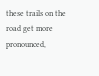these trails on the road get more pronounced,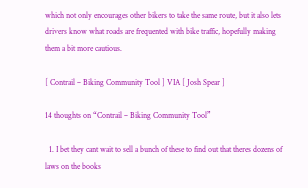which not only encourages other bikers to take the same route, but it also lets drivers know what roads are frequented with bike traffic, hopefully making them a bit more cautious.

[ Contrail – Biking Community Tool ] VIA [ Josh Spear ]

14 thoughts on “Contrail – Biking Community Tool”

  1. I bet they cant wait to sell a bunch of these to find out that theres dozens of laws on the books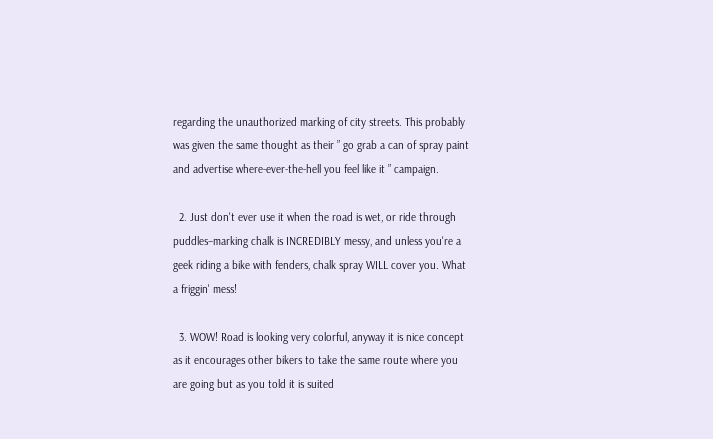regarding the unauthorized marking of city streets. This probably was given the same thought as their ” go grab a can of spray paint and advertise where-ever-the-hell you feel like it ” campaign.

  2. Just don't ever use it when the road is wet, or ride through puddles–marking chalk is INCREDIBLY messy, and unless you're a geek riding a bike with fenders, chalk spray WILL cover you. What a friggin' mess!

  3. WOW! Road is looking very colorful, anyway it is nice concept as it encourages other bikers to take the same route where you are going but as you told it is suited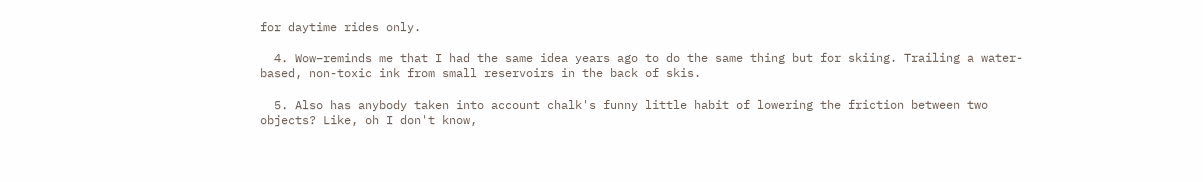for daytime rides only.

  4. Wow–reminds me that I had the same idea years ago to do the same thing but for skiing. Trailing a water-based, non-toxic ink from small reservoirs in the back of skis.

  5. Also has anybody taken into account chalk's funny little habit of lowering the friction between two objects? Like, oh I don't know,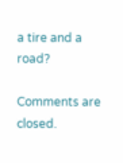a tire and a road?

Comments are closed.